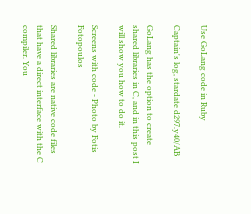Use GoLang code in Ruby

Captain's log, stardate d297.y40/AB

GoLang has the option to create shared libraries in C, and in this post I will show you how to do it.

Screens with code - Photo by Fotis Fotopoulos

Shared libraries are native code files that have a direct interface with the C compiler. You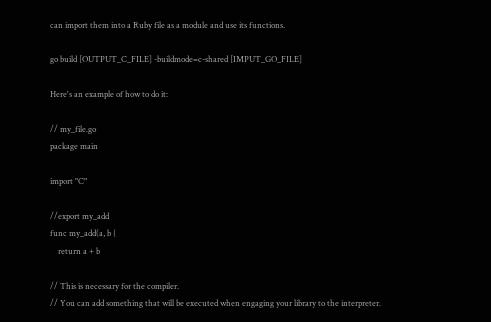can import them into a Ruby file as a module and use its functions.

go build [OUTPUT_C_FILE] -buildmode=c-shared [IMPUT_GO_FILE]

Here's an example of how to do it:

// my_file.go
package main

import "C"

//export my_add
func my_add(a, b {
    return a + b

// This is necessary for the compiler.
// You can add something that will be executed when engaging your library to the interpreter.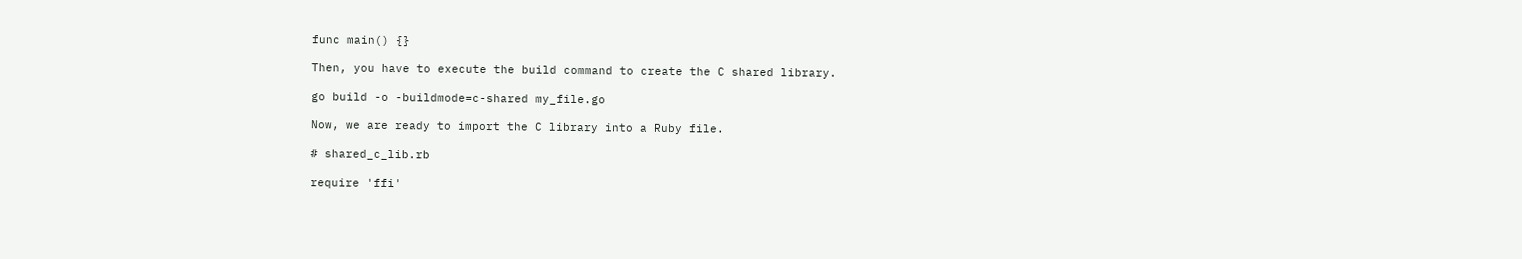func main() {}

Then, you have to execute the build command to create the C shared library.

go build -o -buildmode=c-shared my_file.go

Now, we are ready to import the C library into a Ruby file.

# shared_c_lib.rb

require 'ffi'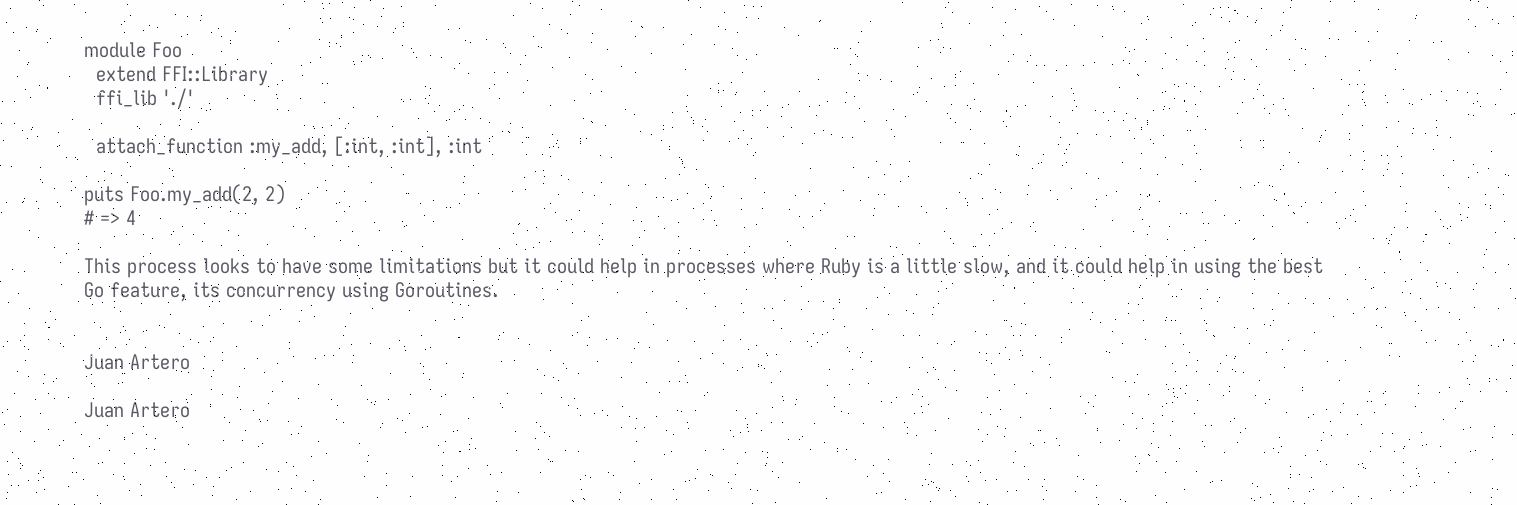module Foo
  extend FFI::Library
  ffi_lib './'

  attach_function :my_add, [:int, :int], :int

puts Foo.my_add(2, 2)
# => 4

This process looks to have some limitations but it could help in processes where Ruby is a little slow, and it could help in using the best Go feature, its concurrency using Goroutines.


Juan Artero

Juan Artero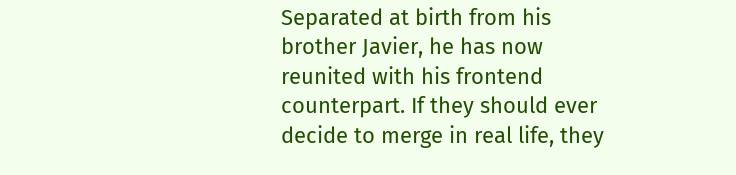Separated at birth from his brother Javier, he has now reunited with his frontend counterpart. If they should ever decide to merge in real life, they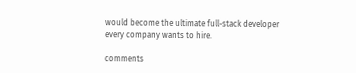would become the ultimate full-stack developer every company wants to hire.

comments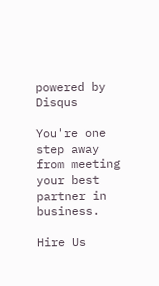powered by Disqus

You're one step away from meeting your best partner in business.

Hire Us